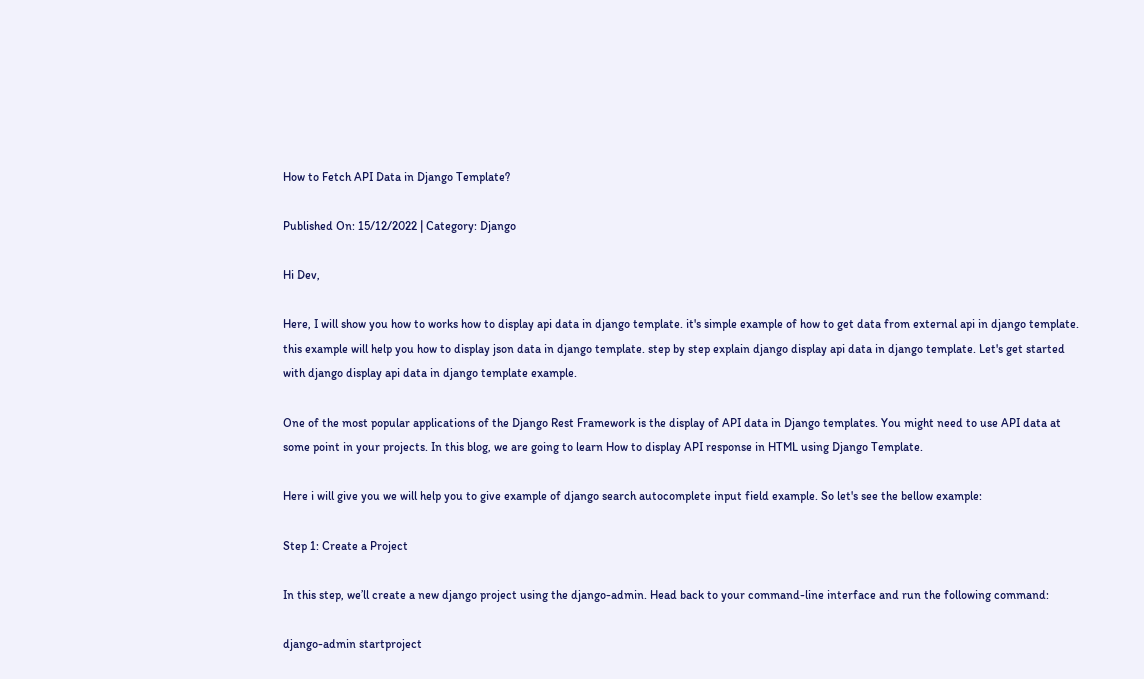How to Fetch API Data in Django Template?

Published On: 15/12/2022 | Category: Django

Hi Dev,

Here, I will show you how to works how to display api data in django template. it's simple example of how to get data from external api in django template. this example will help you how to display json data in django template. step by step explain django display api data in django template. Let's get started with django display api data in django template example.

One of the most popular applications of the Django Rest Framework is the display of API data in Django templates. You might need to use API data at some point in your projects. In this blog, we are going to learn How to display API response in HTML using Django Template.

Here i will give you we will help you to give example of django search autocomplete input field example. So let's see the bellow example:

Step 1: Create a Project

In this step, we’ll create a new django project using the django-admin. Head back to your command-line interface and run the following command:

django-admin startproject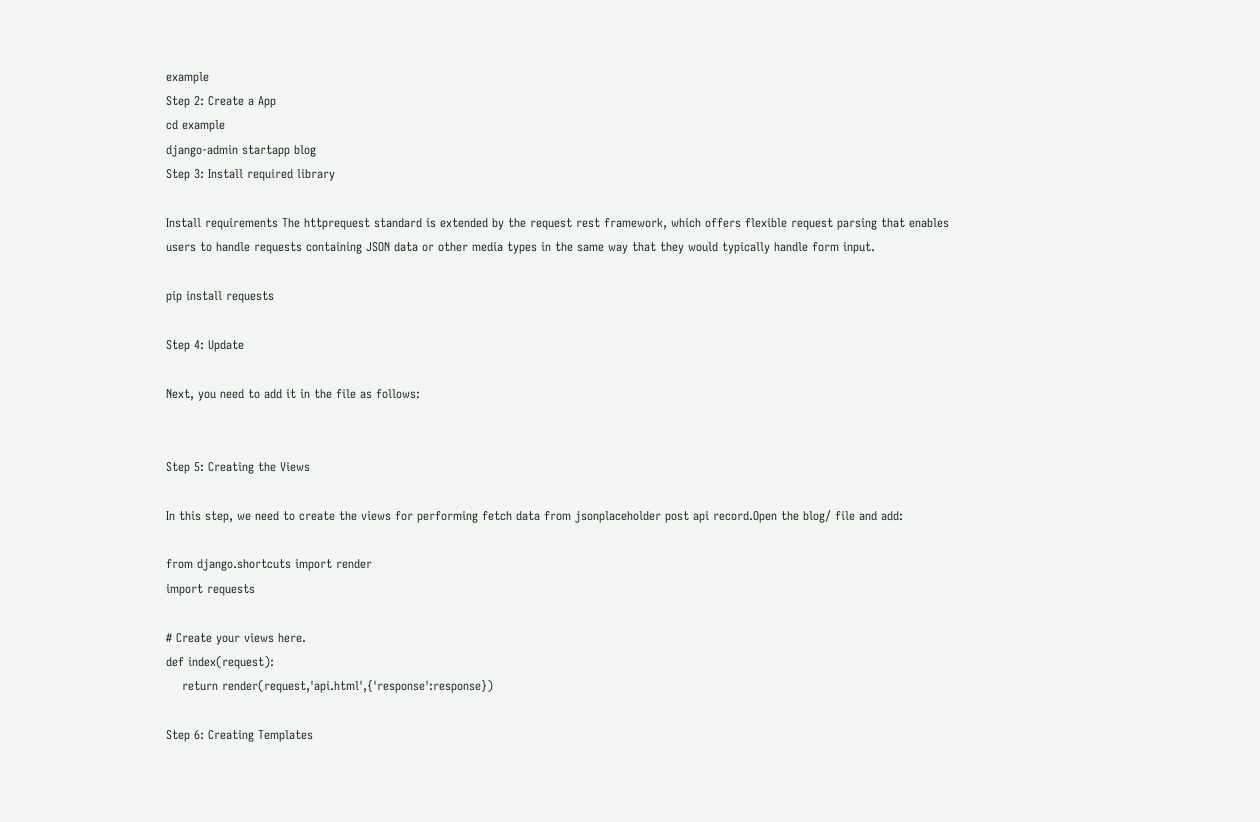example
Step 2: Create a App
cd example
django-admin startapp blog
Step 3: Install required library

Install requirements The httprequest standard is extended by the request rest framework, which offers flexible request parsing that enables users to handle requests containing JSON data or other media types in the same way that they would typically handle form input.

pip install requests

Step 4: Update

Next, you need to add it in the file as follows:


Step 5: Creating the Views

In this step, we need to create the views for performing fetch data from jsonplaceholder post api record.Open the blog/ file and add:

from django.shortcuts import render
import requests

# Create your views here.
def index(request):
    return render(request,'api.html',{'response':response})

Step 6: Creating Templates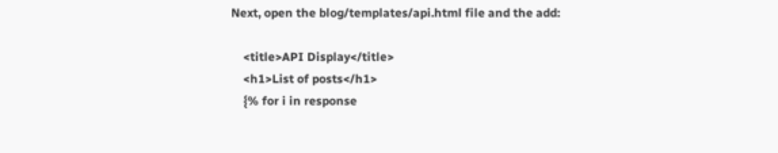Next, open the blog/templates/api.html file and the add:

    <title>API Display</title>
    <h1>List of posts</h1>
    {% for i in response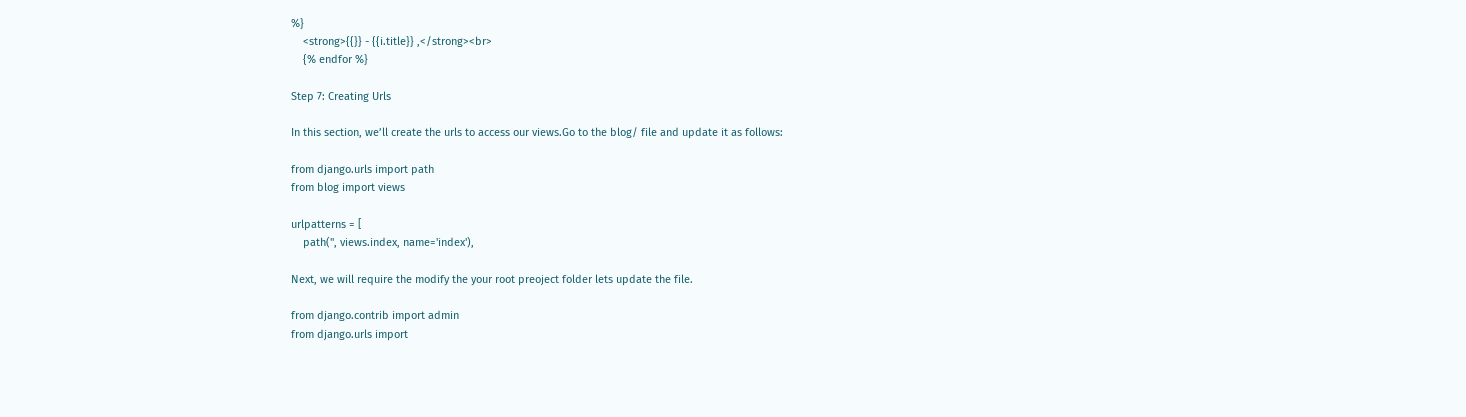%}
    <strong>{{}} - {{i.title}} ,</strong><br>
    {% endfor %}

Step 7: Creating Urls

In this section, we’ll create the urls to access our views.Go to the blog/ file and update it as follows:

from django.urls import path
from blog import views

urlpatterns = [
    path('', views.index, name='index'),

Next, we will require the modify the your root preoject folder lets update the file.

from django.contrib import admin
from django.urls import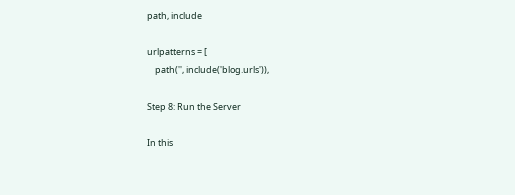path, include

urlpatterns = [
    path('', include('blog.urls')),

Step 8: Run the Server

In this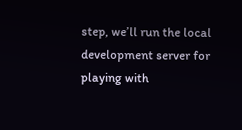step, we’ll run the local development server for playing with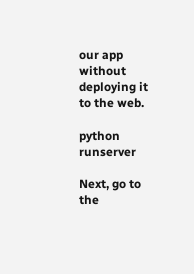our app without deploying it to the web.

python runserver

Next, go to the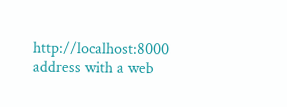http://localhost:8000 address with a web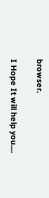browser.

I Hope It will help you....